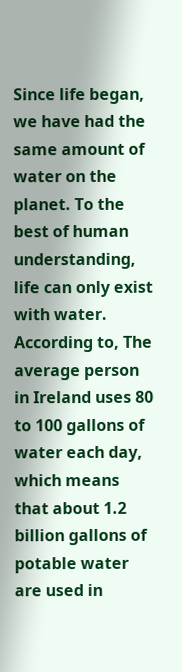Since life began, we have had the same amount of water on the planet. To the best of human understanding, life can only exist with water. According to, The average person in Ireland uses 80 to 100 gallons of water each day, which means that about 1.2 billion gallons of potable water are used in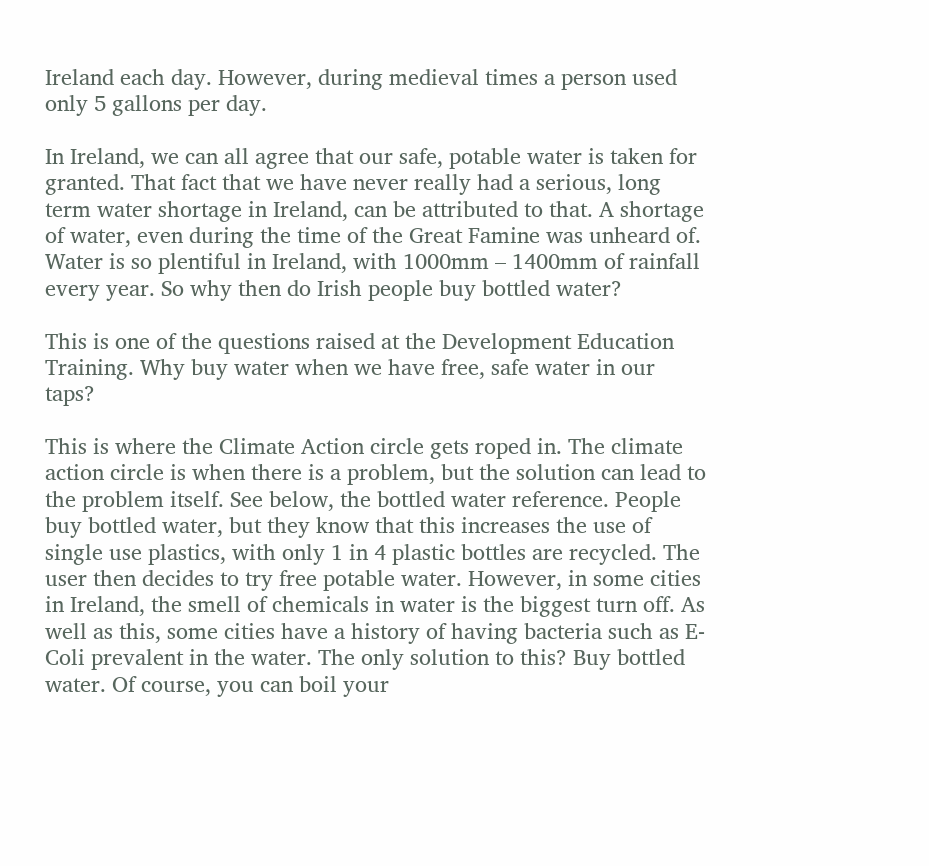Ireland each day. However, during medieval times a person used only 5 gallons per day.

In Ireland, we can all agree that our safe, potable water is taken for granted. That fact that we have never really had a serious, long term water shortage in Ireland, can be attributed to that. A shortage of water, even during the time of the Great Famine was unheard of. Water is so plentiful in Ireland, with 1000mm – 1400mm of rainfall every year. So why then do Irish people buy bottled water?

This is one of the questions raised at the Development Education Training. Why buy water when we have free, safe water in our taps?

This is where the Climate Action circle gets roped in. The climate action circle is when there is a problem, but the solution can lead to the problem itself. See below, the bottled water reference. People buy bottled water, but they know that this increases the use of single use plastics, with only 1 in 4 plastic bottles are recycled. The user then decides to try free potable water. However, in some cities in Ireland, the smell of chemicals in water is the biggest turn off. As well as this, some cities have a history of having bacteria such as E-Coli prevalent in the water. The only solution to this? Buy bottled water. Of course, you can boil your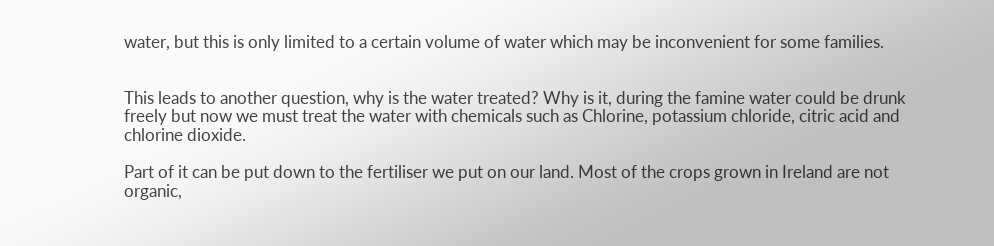water, but this is only limited to a certain volume of water which may be inconvenient for some families.


This leads to another question, why is the water treated? Why is it, during the famine water could be drunk freely but now we must treat the water with chemicals such as Chlorine, potassium chloride, citric acid and chlorine dioxide.

Part of it can be put down to the fertiliser we put on our land. Most of the crops grown in Ireland are not organic,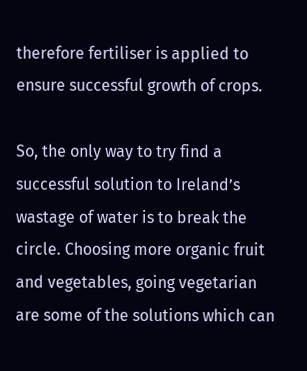therefore fertiliser is applied to ensure successful growth of crops.

So, the only way to try find a successful solution to Ireland’s wastage of water is to break the circle. Choosing more organic fruit and vegetables, going vegetarian are some of the solutions which can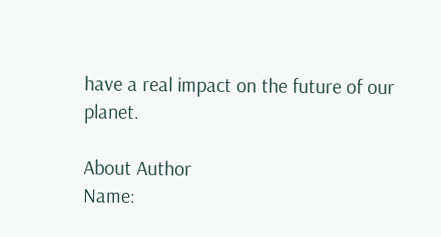have a real impact on the future of our planet.

About Author
Name: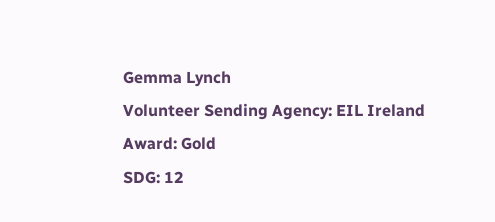Gemma Lynch
Volunteer Sending Agency: EIL Ireland
Award: Gold
SDG: 12